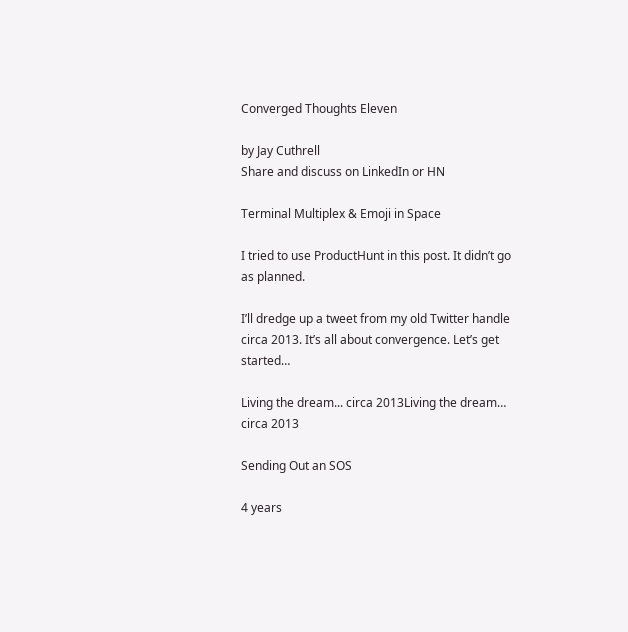Converged Thoughts Eleven

by Jay Cuthrell
Share and discuss on LinkedIn or HN

Terminal Multiplex & Emoji in Space

I tried to use ProductHunt in this post. It didn’t go as planned.

I’ll dredge up a tweet from my old Twitter handle circa 2013. It’s all about convergence. Let’s get started…

Living the dream... circa 2013Living the dream… circa 2013

Sending Out an SOS

4 years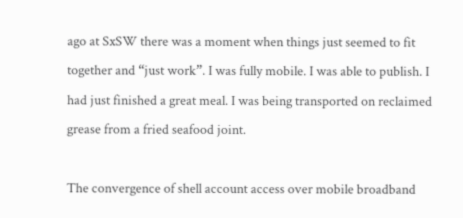ago at SxSW there was a moment when things just seemed to fit together and “just work”. I was fully mobile. I was able to publish. I had just finished a great meal. I was being transported on reclaimed grease from a fried seafood joint.

The convergence of shell account access over mobile broadband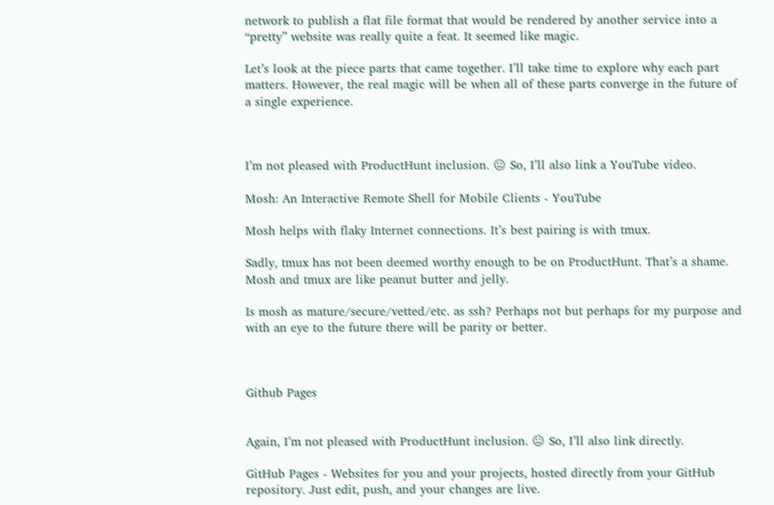network to publish a flat file format that would be rendered by another service into a “pretty” website was really quite a feat. It seemed like magic.

Let’s look at the piece parts that came together. I’ll take time to explore why each part matters. However, the real magic will be when all of these parts converge in the future of a single experience.



I’m not pleased with ProductHunt inclusion. 😐 So, I’ll also link a YouTube video.

Mosh: An Interactive Remote Shell for Mobile Clients - YouTube

Mosh helps with flaky Internet connections. It’s best pairing is with tmux.

Sadly, tmux has not been deemed worthy enough to be on ProductHunt. That’s a shame. Mosh and tmux are like peanut butter and jelly.

Is mosh as mature/secure/vetted/etc. as ssh? Perhaps not but perhaps for my purpose and with an eye to the future there will be parity or better.



Github Pages


Again, I’m not pleased with ProductHunt inclusion. 😐 So, I’ll also link directly.

GitHub Pages - Websites for you and your projects, hosted directly from your GitHub repository. Just edit, push, and your changes are live.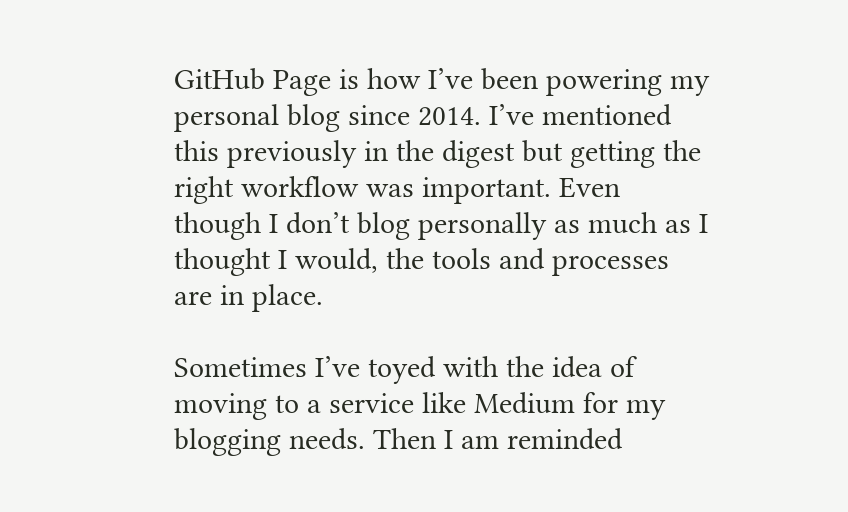GitHub Page is how I’ve been powering my personal blog since 2014. I’ve mentioned this previously in the digest but getting the right workflow was important. Even though I don’t blog personally as much as I thought I would, the tools and processes are in place.

Sometimes I’ve toyed with the idea of moving to a service like Medium for my blogging needs. Then I am reminded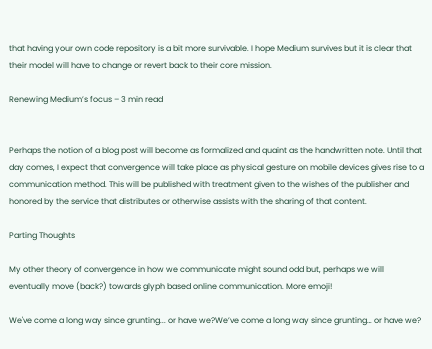that having your own code repository is a bit more survivable. I hope Medium survives but it is clear that their model will have to change or revert back to their core mission.

Renewing Medium’s focus – 3 min read


Perhaps the notion of a blog post will become as formalized and quaint as the handwritten note. Until that day comes, I expect that convergence will take place as physical gesture on mobile devices gives rise to a communication method. This will be published with treatment given to the wishes of the publisher and honored by the service that distributes or otherwise assists with the sharing of that content.

Parting Thoughts

My other theory of convergence in how we communicate might sound odd but, perhaps we will eventually move (back?) towards glyph based online communication. More emoji!

We've come a long way since grunting... or have we?We’ve come a long way since grunting… or have we?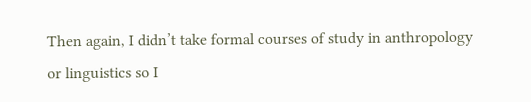Then again, I didn’t take formal courses of study in anthropology or linguistics so I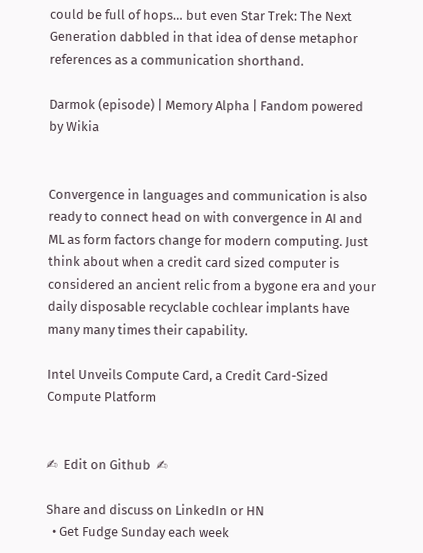could be full of hops… but even Star Trek: The Next Generation dabbled in that idea of dense metaphor references as a communication shorthand.

Darmok (episode) | Memory Alpha | Fandom powered by Wikia


Convergence in languages and communication is also ready to connect head on with convergence in AI and ML as form factors change for modern computing. Just think about when a credit card sized computer is considered an ancient relic from a bygone era and your daily disposable recyclable cochlear implants have many many times their capability.

Intel Unveils Compute Card, a Credit Card-Sized Compute Platform


✍  Edit on Github  ✍

Share and discuss on LinkedIn or HN
  • Get Fudge Sunday each week